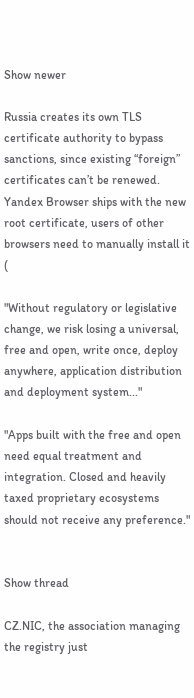Show newer

Russia creates its own TLS certificate authority to bypass sanctions, since existing “foreign” certificates can’t be renewed. Yandex Browser ships with the new root certificate, users of other browsers need to manually install it (

"Without regulatory or legislative change, we risk losing a universal, free and open, write once, deploy anywhere, application distribution and deployment system..."

"Apps built with the free and open need equal treatment and integration. Closed and heavily taxed proprietary ecosystems should not receive any preference."


Show thread

CZ.NIC, the association managing the registry just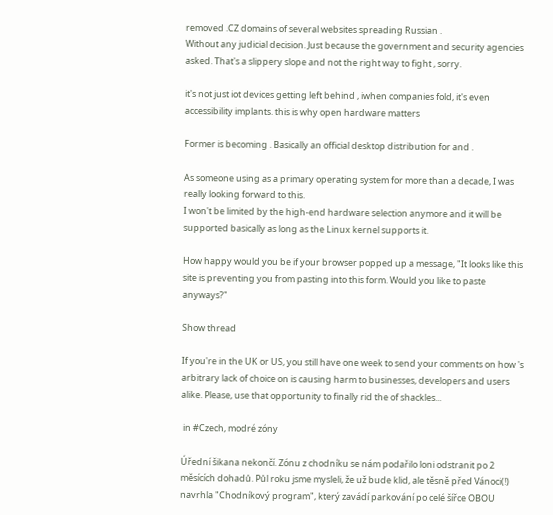removed .CZ domains of several websites spreading Russian .
Without any judicial decision. Just because the government and security agencies asked. That's a slippery slope and not the right way to fight , sorry.

it's not just iot devices getting left behind , iwhen companies fold, it's even accessibility implants. this is why open hardware matters

Former is becoming . Basically an official desktop distribution for and .

As someone using as a primary operating system for more than a decade, I was really looking forward to this.
I won't be limited by the high-end hardware selection anymore and it will be supported basically as long as the Linux kernel supports it.

How happy would you be if your browser popped up a message, "It looks like this site is preventing you from pasting into this form. Would you like to paste anyways?"

Show thread

If you're in the UK or US, you still have one week to send your comments on how 's arbitrary lack of choice on is causing harm to businesses, developers and users alike. Please, use that opportunity to finally rid the of shackles...

 in #Czech, modré zóny

Úřední šikana nekončí. Zónu z chodníku se nám podařilo loni odstranit po 2 měsících dohadů. Půl roku jsme mysleli, že už bude klid, ale těsně před Vánoci(!) navrhla "Chodníkový program", který zavádí parkování po celé šířce OBOU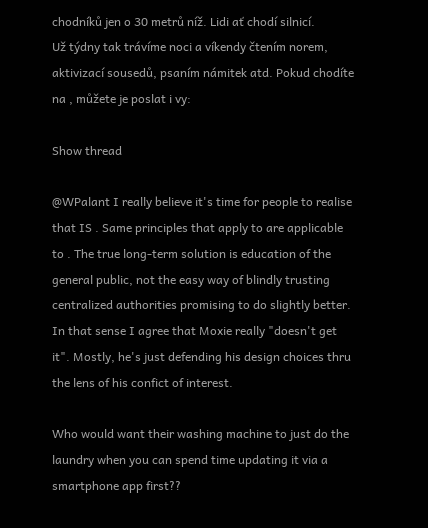chodníků jen o 30 metrů níž. Lidi ať chodí silnicí.
Už týdny tak trávíme noci a víkendy čtením norem, aktivizací sousedů, psaním námitek atd. Pokud chodíte na , můžete je poslat i vy:

Show thread

@WPalant I really believe it's time for people to realise that IS . Same principles that apply to are applicable to . The true long-term solution is education of the general public, not the easy way of blindly trusting centralized authorities promising to do slightly better.
In that sense I agree that Moxie really "doesn't get it". Mostly, he's just defending his design choices thru the lens of his confict of interest.

Who would want their washing machine to just do the laundry when you can spend time updating it via a smartphone app first??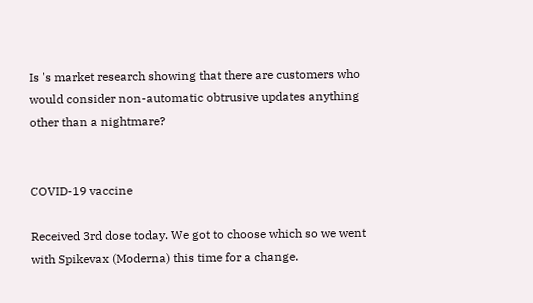Is 's market research showing that there are customers who would consider non-automatic obtrusive updates anything other than a nightmare?


COVID-19 vaccine

Received 3rd dose today. We got to choose which so we went with Spikevax (Moderna) this time for a change.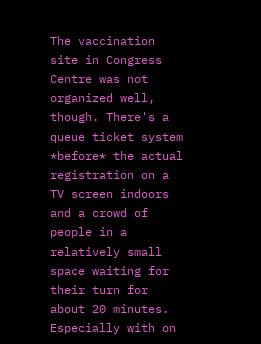The vaccination site in Congress Centre was not organized well, though. There's a queue ticket system *before* the actual registration on a TV screen indoors and a crowd of people in a relatively small space waiting for their turn for about 20 minutes. Especially with on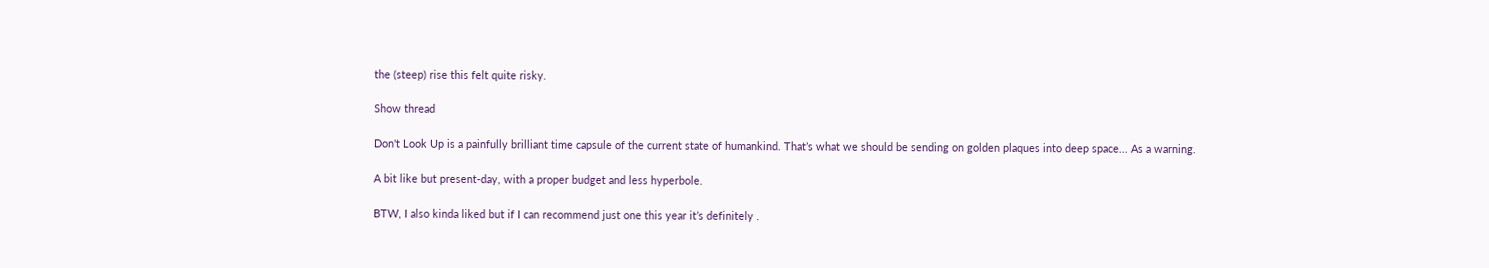the (steep) rise this felt quite risky.

Show thread

Don't Look Up is a painfully brilliant time capsule of the current state of humankind. That’s what we should be sending on golden plaques into deep space... As a warning.

A bit like but present-day, with a proper budget and less hyperbole.

BTW, I also kinda liked but if I can recommend just one this year it’s definitely .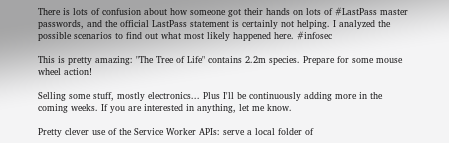There is lots of confusion about how someone got their hands on lots of #LastPass master passwords, and the official LastPass statement is certainly not helping. I analyzed the possible scenarios to find out what most likely happened here. #infosec

This is pretty amazing: "The Tree of Life" contains 2.2m species. Prepare for some mouse wheel action!

Selling some stuff, mostly electronics... Plus I'll be continuously adding more in the coming weeks. If you are interested in anything, let me know.

Pretty clever use of the Service Worker APIs: serve a local folder of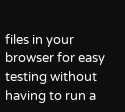files in your browser for easy testing without having to run a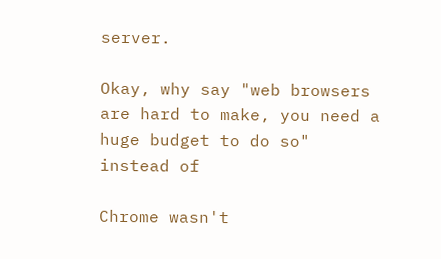server.

Okay, why say "web browsers are hard to make, you need a huge budget to do so" instead of

Chrome wasn't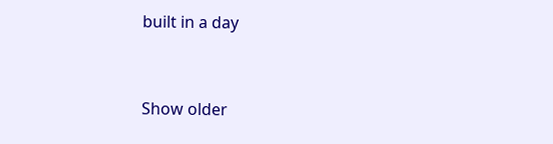built in a day


Show older